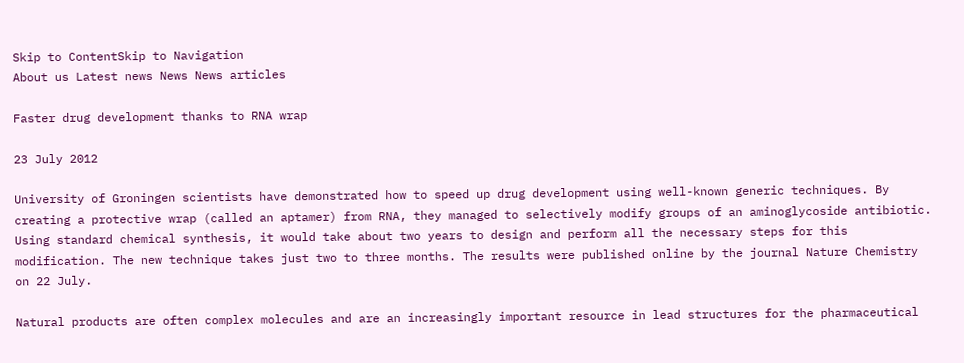Skip to ContentSkip to Navigation
About us Latest news News News articles

Faster drug development thanks to RNA wrap

23 July 2012

University of Groningen scientists have demonstrated how to speed up drug development using well-known generic techniques. By creating a protective wrap (called an aptamer) from RNA, they managed to selectively modify groups of an aminoglycoside antibiotic. Using standard chemical synthesis, it would take about two years to design and perform all the necessary steps for this modification. The new technique takes just two to three months. The results were published online by the journal Nature Chemistry on 22 July.

Natural products are often complex molecules and are an increasingly important resource in lead structures for the pharmaceutical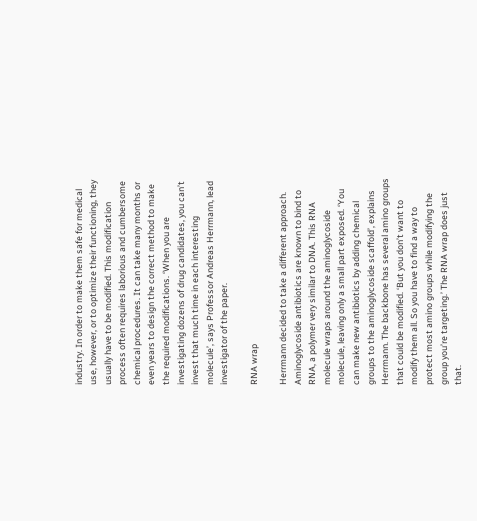industry. In order to make them safe for medical use, however, or to optimize their functioning, they usually have to be modified. This modification process often requires laborious and cumbersome chemical procedures. It can take many months or even years to design the correct method to make the required modifications. ‘When you are investigating dozens of drug candidates, you can’t invest that much time in each interesting molecule’, says Professor Andreas Herrmann, lead investigator of the paper.

RNA wrap

Herrmann decided to take a different approach. Aminoglycoside antibiotics are known to bind to RNA, a polymer very similar to DNA. This RNA molecule wraps around the aminoglycoside molecule, leaving only a small part exposed. ‘You can make new antibiotics by adding chemical groups to the aminoglycoside scaffold’, explains Herrmann. The backbone has several amino groups that could be modified. ‘But you don’t want to modify them all. So you have to find a way to protect most amino groups while modifying the group you’re targeting.’ The RNA wrap does just that.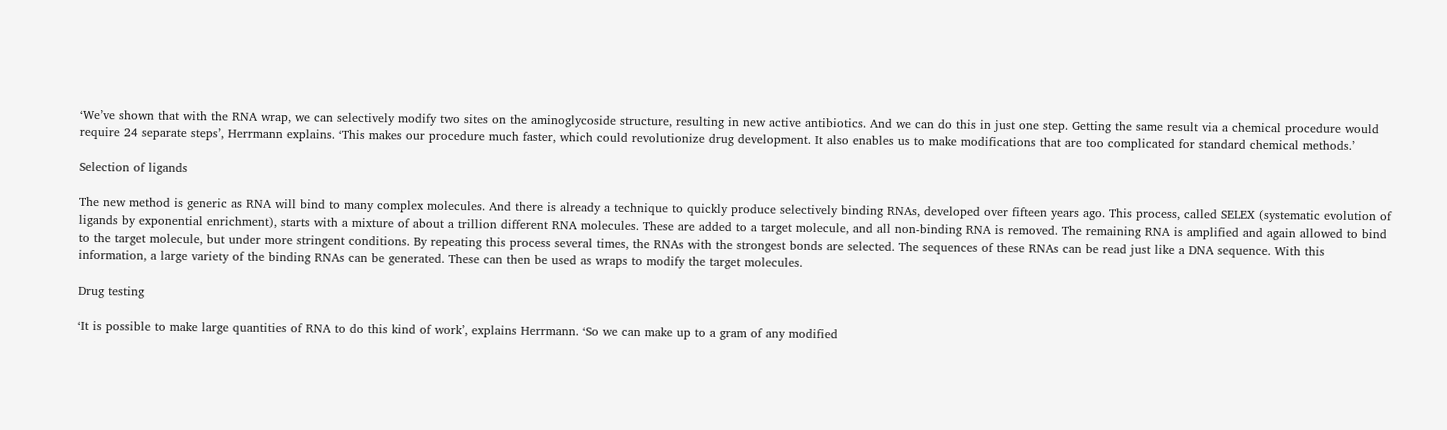‘We’ve shown that with the RNA wrap, we can selectively modify two sites on the aminoglycoside structure, resulting in new active antibiotics. And we can do this in just one step. Getting the same result via a chemical procedure would require 24 separate steps’, Herrmann explains. ‘This makes our procedure much faster, which could revolutionize drug development. It also enables us to make modifications that are too complicated for standard chemical methods.’

Selection of ligands

The new method is generic as RNA will bind to many complex molecules. And there is already a technique to quickly produce selectively binding RNAs, developed over fifteen years ago. This process, called SELEX (systematic evolution of ligands by exponential enrichment), starts with a mixture of about a trillion different RNA molecules. These are added to a target molecule, and all non-binding RNA is removed. The remaining RNA is amplified and again allowed to bind to the target molecule, but under more stringent conditions. By repeating this process several times, the RNAs with the strongest bonds are selected. The sequences of these RNAs can be read just like a DNA sequence. With this information, a large variety of the binding RNAs can be generated. These can then be used as wraps to modify the target molecules.

Drug testing

‘It is possible to make large quantities of RNA to do this kind of work’, explains Herrmann. ‘So we can make up to a gram of any modified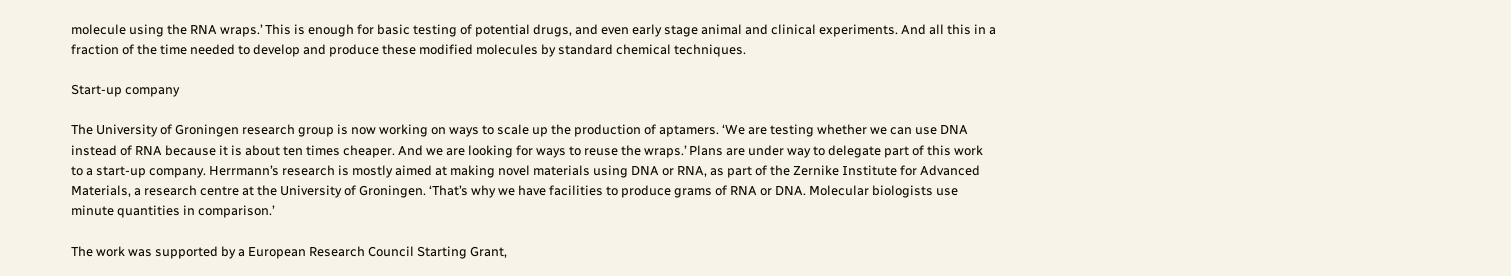molecule using the RNA wraps.’ This is enough for basic testing of potential drugs, and even early stage animal and clinical experiments. And all this in a fraction of the time needed to develop and produce these modified molecules by standard chemical techniques.

Start-up company

The University of Groningen research group is now working on ways to scale up the production of aptamers. ‘We are testing whether we can use DNA instead of RNA because it is about ten times cheaper. And we are looking for ways to reuse the wraps.’ Plans are under way to delegate part of this work to a start-up company. Herrmann’s research is mostly aimed at making novel materials using DNA or RNA, as part of the Zernike Institute for Advanced Materials, a research centre at the University of Groningen. ‘That’s why we have facilities to produce grams of RNA or DNA. Molecular biologists use minute quantities in comparison.’

The work was supported by a European Research Council Starting Grant,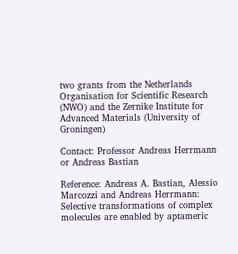two grants from the Netherlands Organisation for Scientific Research (NWO) and the Zernike Institute for Advanced Materials (University of Groningen)

Contact: Professor Andreas Herrmann or Andreas Bastian

Reference: Andreas A. Bastian, Alessio Marcozzi and Andreas Herrmann: Selective transformations of complex molecules are enabled by aptameric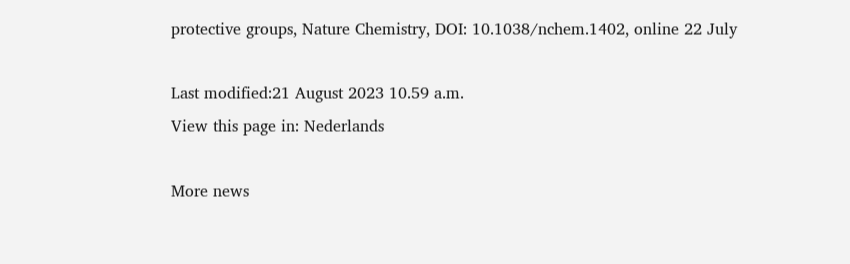protective groups, Nature Chemistry, DOI: 10.1038/nchem.1402, online 22 July

Last modified:21 August 2023 10.59 a.m.
View this page in: Nederlands

More news